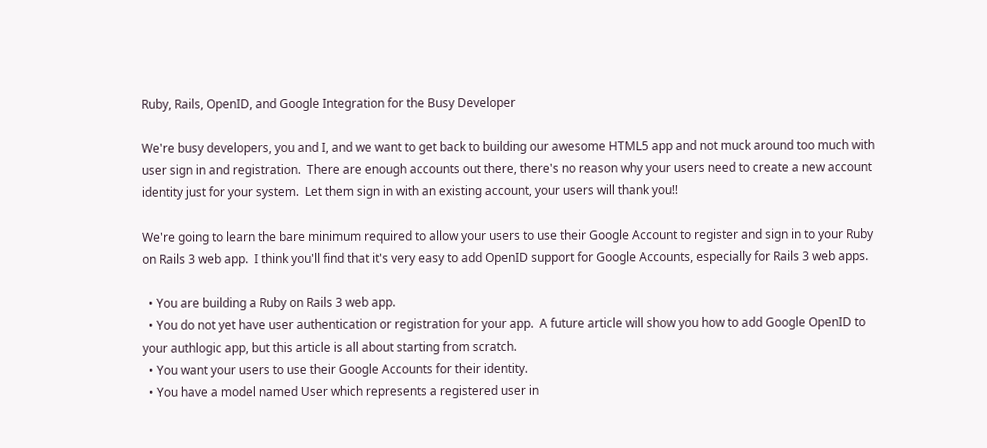Ruby, Rails, OpenID, and Google Integration for the Busy Developer

We're busy developers, you and I, and we want to get back to building our awesome HTML5 app and not muck around too much with user sign in and registration.  There are enough accounts out there, there's no reason why your users need to create a new account identity just for your system.  Let them sign in with an existing account, your users will thank you!!

We're going to learn the bare minimum required to allow your users to use their Google Account to register and sign in to your Ruby on Rails 3 web app.  I think you'll find that it's very easy to add OpenID support for Google Accounts, especially for Rails 3 web apps.

  • You are building a Ruby on Rails 3 web app.
  • You do not yet have user authentication or registration for your app.  A future article will show you how to add Google OpenID to your authlogic app, but this article is all about starting from scratch.
  • You want your users to use their Google Accounts for their identity.
  • You have a model named User which represents a registered user in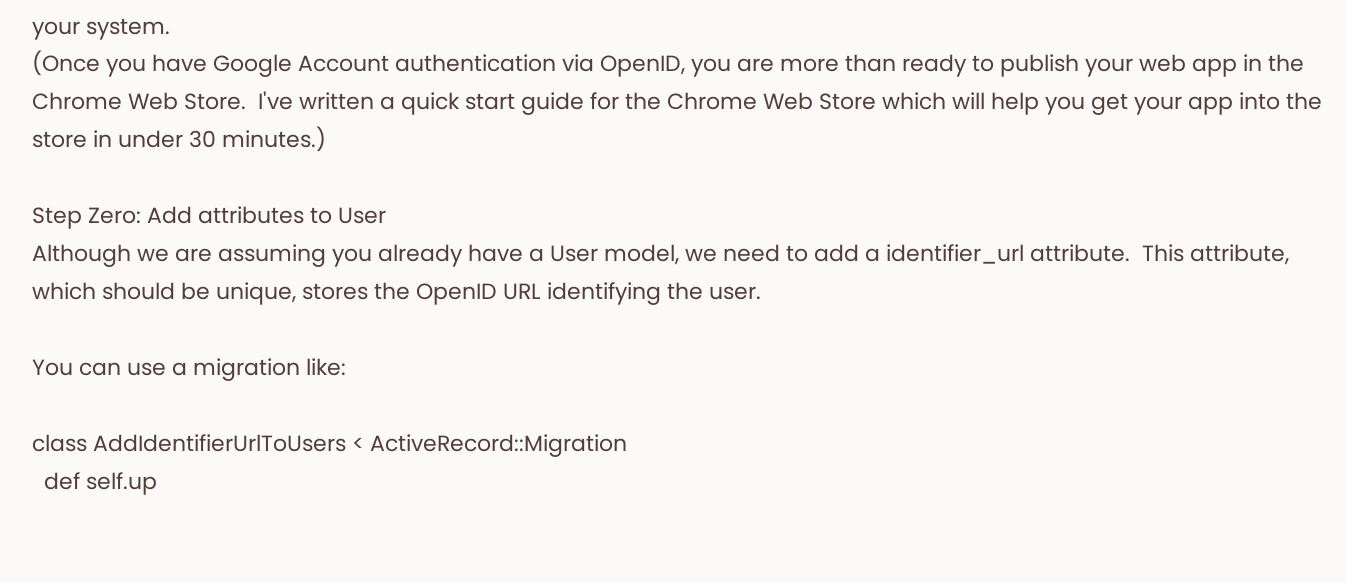your system.
(Once you have Google Account authentication via OpenID, you are more than ready to publish your web app in the Chrome Web Store.  I've written a quick start guide for the Chrome Web Store which will help you get your app into the store in under 30 minutes.)

Step Zero: Add attributes to User
Although we are assuming you already have a User model, we need to add a identifier_url attribute.  This attribute, which should be unique, stores the OpenID URL identifying the user.

You can use a migration like:

class AddIdentifierUrlToUsers < ActiveRecord::Migration
  def self.up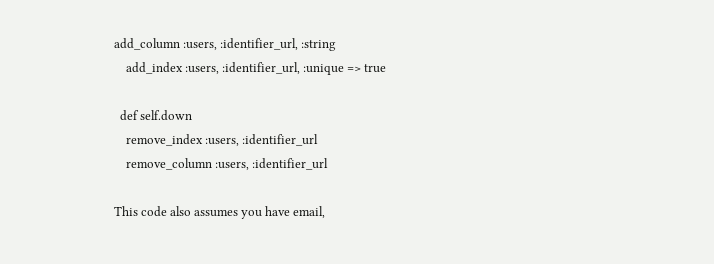add_column :users, :identifier_url, :string
    add_index :users, :identifier_url, :unique => true

  def self.down
    remove_index :users, :identifier_url
    remove_column :users, :identifier_url

This code also assumes you have email,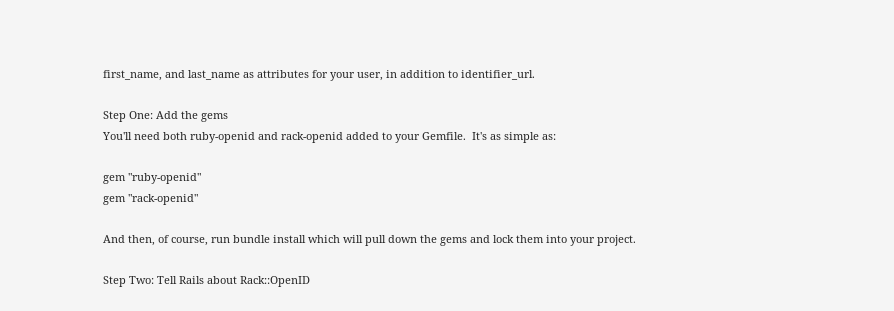first_name, and last_name as attributes for your user, in addition to identifier_url.

Step One: Add the gems
You'll need both ruby-openid and rack-openid added to your Gemfile.  It's as simple as:

gem "ruby-openid"
gem "rack-openid"

And then, of course, run bundle install which will pull down the gems and lock them into your project.

Step Two: Tell Rails about Rack::OpenID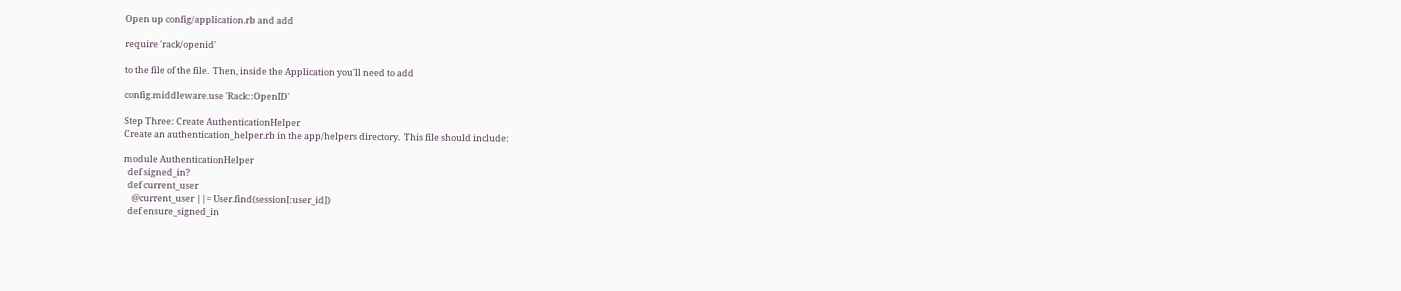Open up config/application.rb and add

require 'rack/openid'

to the file of the file.  Then, inside the Application you'll need to add

config.middleware.use 'Rack::OpenID'

Step Three: Create AuthenticationHelper
Create an authentication_helper.rb in the app/helpers directory.  This file should include:

module AuthenticationHelper
  def signed_in?
  def current_user
    @current_user ||= User.find(session[:user_id])
  def ensure_signed_in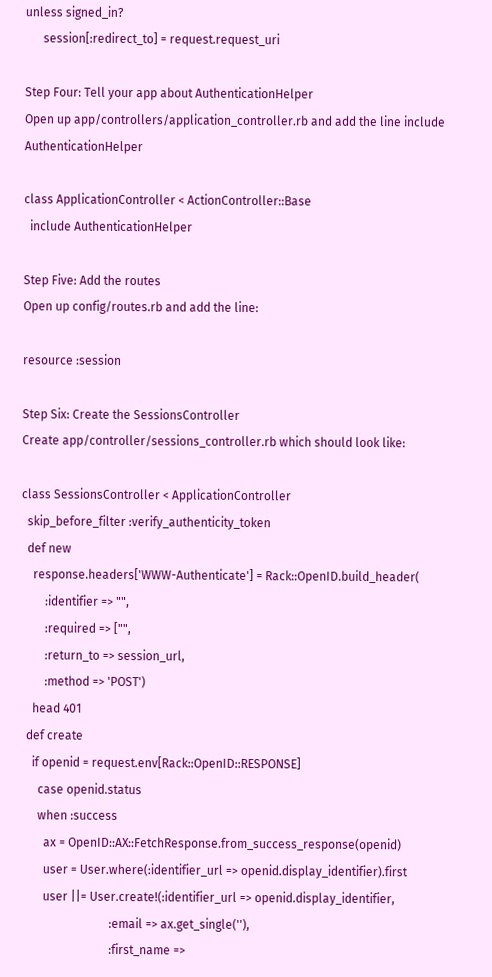unless signed_in?
      session[:redirect_to] = request.request_uri

Step Four: Tell your app about AuthenticationHelper
Open up app/controllers/application_controller.rb and add the line include AuthenticationHelper

class ApplicationController < ActionController::Base
  include AuthenticationHelper

Step Five: Add the routes
Open up config/routes.rb and add the line:

resource :session

Step Six: Create the SessionsController
Create app/controller/sessions_controller.rb which should look like:

class SessionsController < ApplicationController
  skip_before_filter :verify_authenticity_token
  def new
    response.headers['WWW-Authenticate'] = Rack::OpenID.build_header(
        :identifier => "",
        :required => ["",
        :return_to => session_url,
        :method => 'POST')
    head 401
  def create
    if openid = request.env[Rack::OpenID::RESPONSE]
      case openid.status
      when :success
        ax = OpenID::AX::FetchResponse.from_success_response(openid)
        user = User.where(:identifier_url => openid.display_identifier).first
        user ||= User.create!(:identifier_url => openid.display_identifier,
                              :email => ax.get_single(''),
                              :first_name =>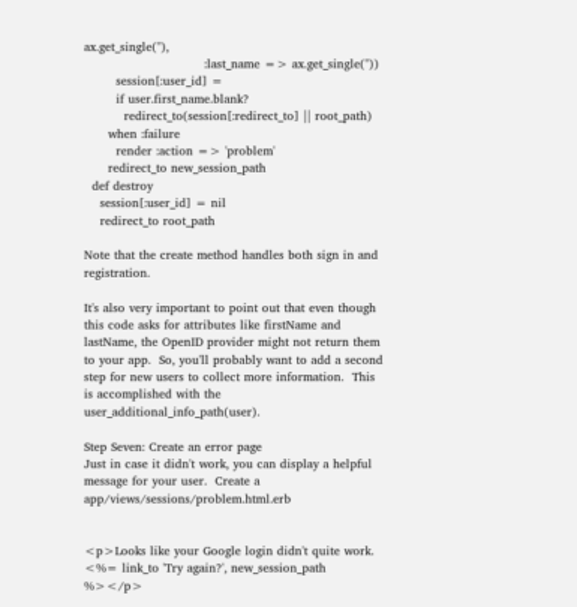ax.get_single(''),
                              :last_name => ax.get_single(''))
        session[:user_id] =
        if user.first_name.blank?
          redirect_to(session[:redirect_to] || root_path)
      when :failure
        render :action => 'problem'
      redirect_to new_session_path
  def destroy
    session[:user_id] = nil
    redirect_to root_path

Note that the create method handles both sign in and registration.

It's also very important to point out that even though this code asks for attributes like firstName and lastName, the OpenID provider might not return them to your app.  So, you'll probably want to add a second step for new users to collect more information.  This is accomplished with the user_additional_info_path(user).

Step Seven: Create an error page
Just in case it didn't work, you can display a helpful message for your user.  Create a app/views/sessions/problem.html.erb


<p>Looks like your Google login didn't quite work.  <%= link_to 'Try again?', new_session_path %></p>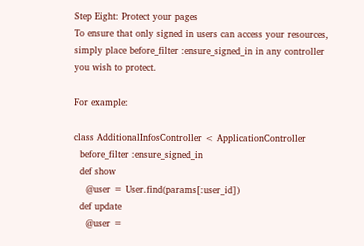Step Eight: Protect your pages
To ensure that only signed in users can access your resources, simply place before_filter :ensure_signed_in in any controller you wish to protect.

For example:

class AdditionalInfosController < ApplicationController
  before_filter :ensure_signed_in
  def show
    @user = User.find(params[:user_id])
  def update
    @user =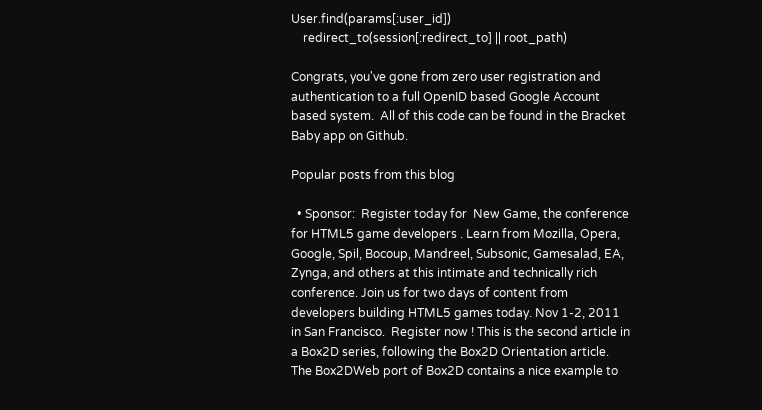User.find(params[:user_id])
    redirect_to(session[:redirect_to] || root_path)

Congrats, you've gone from zero user registration and authentication to a full OpenID based Google Account based system.  All of this code can be found in the Bracket Baby app on Github.

Popular posts from this blog

  • Sponsor:  Register today for  New Game, the conference for HTML5 game developers . Learn from Mozilla, Opera, Google, Spil, Bocoup, Mandreel, Subsonic, Gamesalad, EA, Zynga, and others at this intimate and technically rich conference. Join us for two days of content from developers building HTML5 games today. Nov 1-2, 2011 in San Francisco.  Register now ! This is the second article in a Box2D series, following the Box2D Orientation article. The Box2DWeb port of Box2D contains a nice example to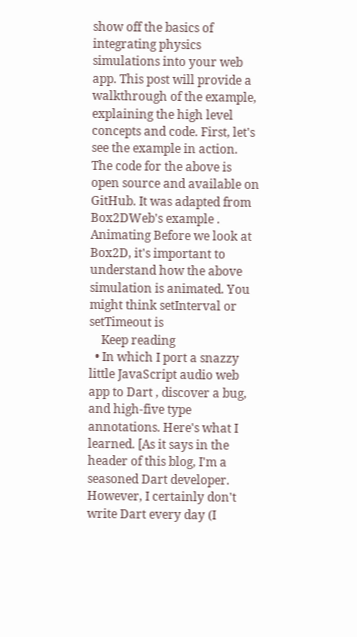show off the basics of integrating physics simulations into your web app. This post will provide a walkthrough of the example, explaining the high level concepts and code. First, let's see the example in action. The code for the above is open source and available on GitHub. It was adapted from Box2DWeb's example . Animating Before we look at Box2D, it's important to understand how the above simulation is animated. You might think setInterval or setTimeout is
    Keep reading
  • In which I port a snazzy little JavaScript audio web app to Dart , discover a bug, and high-five type annotations. Here's what I learned. [As it says in the header of this blog, I'm a seasoned Dart developer. However, I certainly don't write Dart every day (I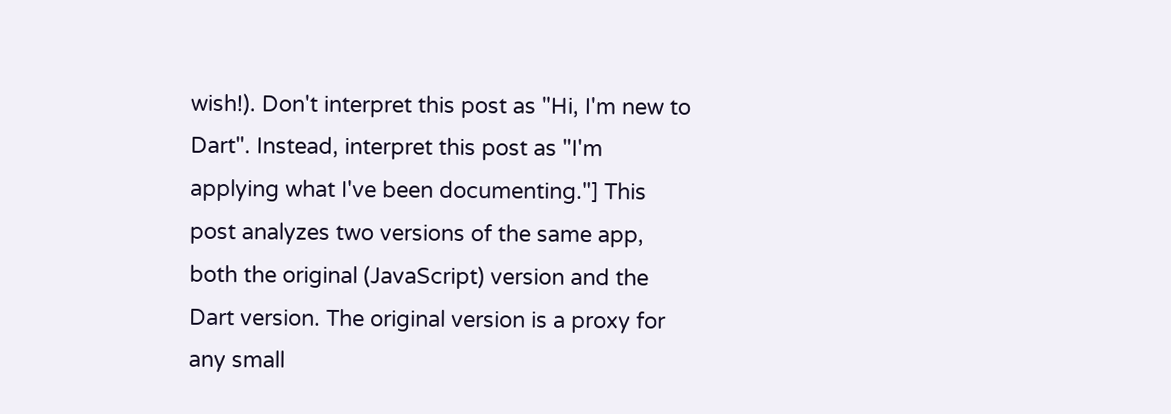wish!). Don't interpret this post as "Hi, I'm new to Dart". Instead, interpret this post as "I'm applying what I've been documenting."] This post analyzes two versions of the same app, both the original (JavaScript) version and the Dart version. The original version is a proxy for any small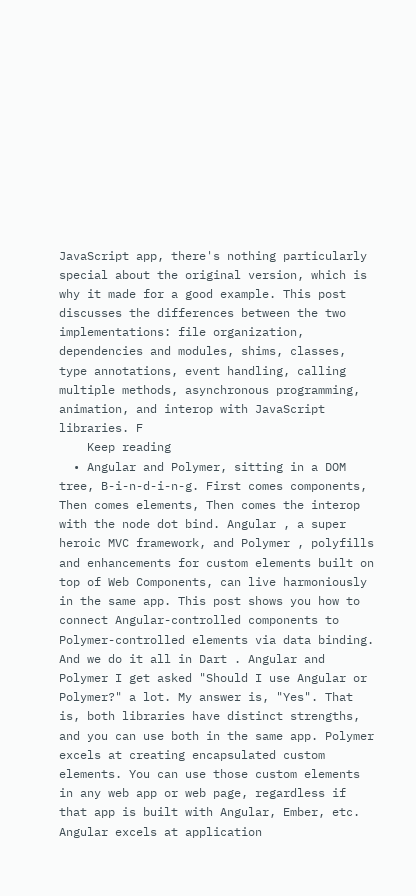JavaScript app, there's nothing particularly special about the original version, which is why it made for a good example. This post discusses the differences between the two implementations: file organization, dependencies and modules, shims, classes, type annotations, event handling, calling multiple methods, asynchronous programming, animation, and interop with JavaScript libraries. F
    Keep reading
  • Angular and Polymer, sitting in a DOM tree, B-i-n-d-i-n-g. First comes components, Then comes elements, Then comes the interop with the node dot bind. Angular , a super heroic MVC framework, and Polymer , polyfills and enhancements for custom elements built on top of Web Components, can live harmoniously in the same app. This post shows you how to connect Angular-controlled components to Polymer-controlled elements via data binding. And we do it all in Dart . Angular and Polymer I get asked "Should I use Angular or Polymer?" a lot. My answer is, "Yes". That is, both libraries have distinct strengths, and you can use both in the same app. Polymer excels at creating encapsulated custom elements. You can use those custom elements in any web app or web page, regardless if that app is built with Angular, Ember, etc. Angular excels at application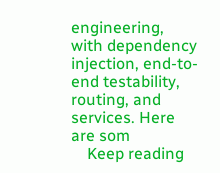engineering, with dependency injection, end-to-end testability, routing, and services. Here are som
    Keep reading